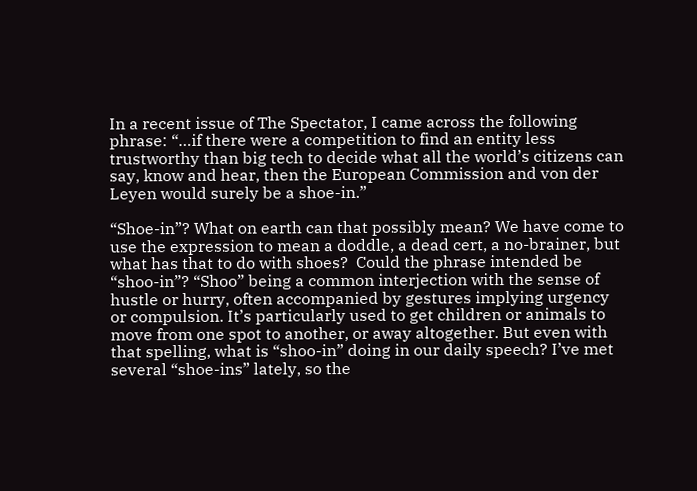In a recent issue of The Spectator, I came across the following phrase: “…if there were a competition to find an entity less trustworthy than big tech to decide what all the world’s citizens can say, know and hear, then the European Commission and von der Leyen would surely be a shoe-in.”

“Shoe-in”? What on earth can that possibly mean? We have come to use the expression to mean a doddle, a dead cert, a no-brainer, but what has that to do with shoes?  Could the phrase intended be “shoo-in”? “Shoo” being a common interjection with the sense of hustle or hurry, often accompanied by gestures implying urgency or compulsion. It’s particularly used to get children or animals to move from one spot to another, or away altogether. But even with that spelling, what is “shoo-in” doing in our daily speech? I’ve met several “shoe-ins” lately, so the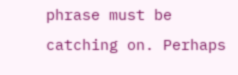phrase must be catching on. Perhaps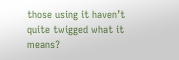those using it haven’t quite twigged what it means?